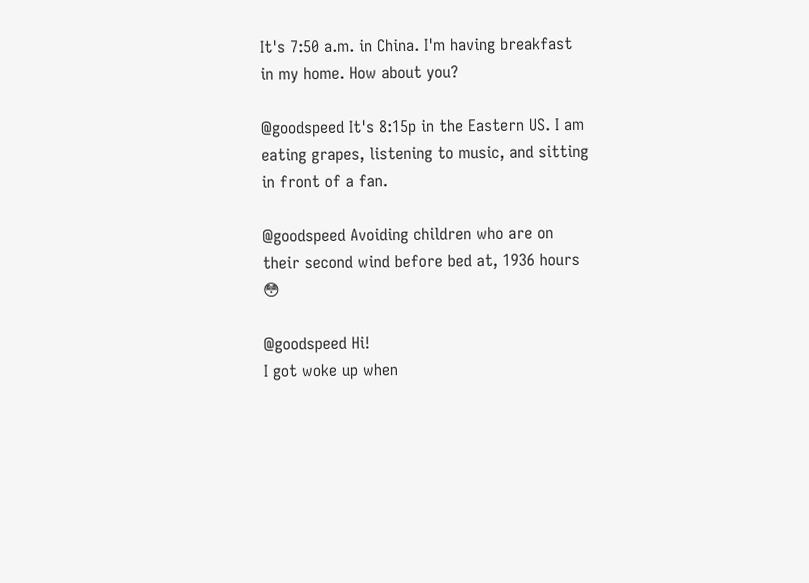It's 7:50 a.m. in China. I'm having breakfast in my home. How about you?

@goodspeed It's 8:15p in the Eastern US. I am eating grapes, listening to music, and sitting in front of a fan.

@goodspeed Avoiding children who are on their second wind before bed at, 1936 hours 😳

@goodspeed Hi!
I got woke up when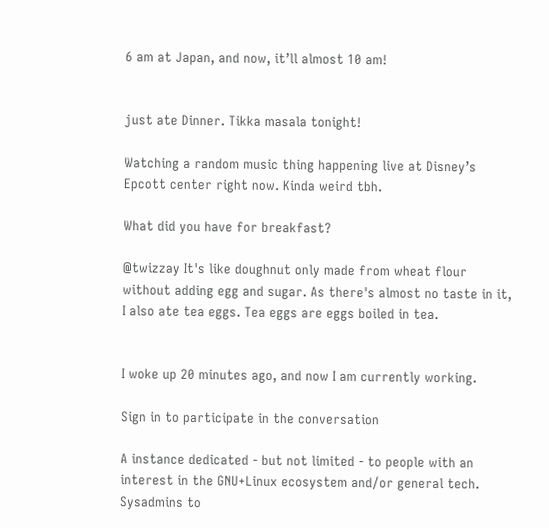6 am at Japan, and now, it’ll almost 10 am!


just ate Dinner. Tikka masala tonight!

Watching a random music thing happening live at Disney’s Epcott center right now. Kinda weird tbh.

What did you have for breakfast?

@twizzay It's like doughnut only made from wheat flour without adding egg and sugar. As there's almost no taste in it, I also ate tea eggs. Tea eggs are eggs boiled in tea.


I woke up 20 minutes ago, and now I am currently working.

Sign in to participate in the conversation

A instance dedicated - but not limited - to people with an interest in the GNU+Linux ecosystem and/or general tech. Sysadmins to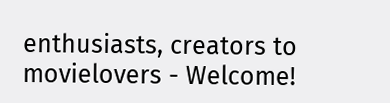enthusiasts, creators to movielovers - Welcome!